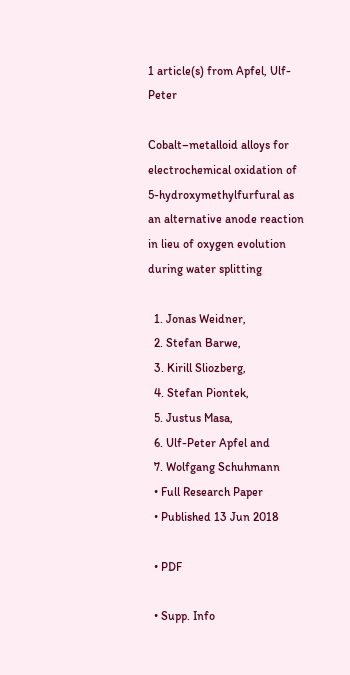1 article(s) from Apfel, Ulf-Peter

Cobalt–metalloid alloys for electrochemical oxidation of 5-hydroxymethylfurfural as an alternative anode reaction in lieu of oxygen evolution during water splitting

  1. Jonas Weidner,
  2. Stefan Barwe,
  3. Kirill Sliozberg,
  4. Stefan Piontek,
  5. Justus Masa,
  6. Ulf-Peter Apfel and
  7. Wolfgang Schuhmann
  • Full Research Paper
  • Published 13 Jun 2018

  • PDF

  • Supp. Info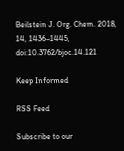Beilstein J. Org. Chem. 2018, 14, 1436–1445, doi:10.3762/bjoc.14.121

Keep Informed

RSS Feed

Subscribe to our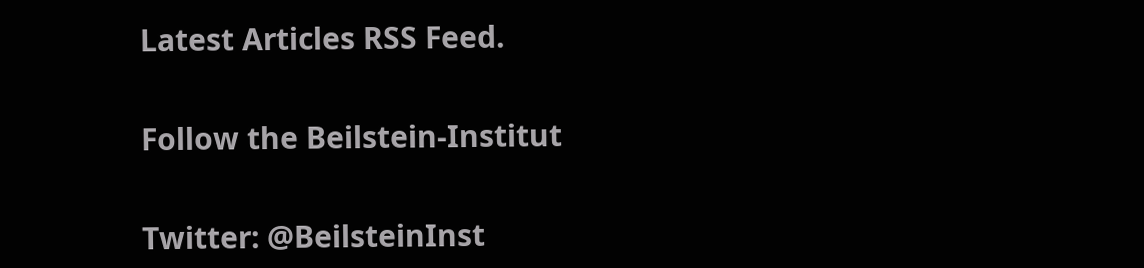Latest Articles RSS Feed.


Follow the Beilstein-Institut


Twitter: @BeilsteinInst